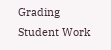Grading Student Work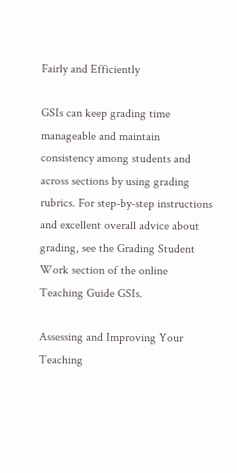Fairly and Efficiently

GSIs can keep grading time manageable and maintain consistency among students and across sections by using grading rubrics. For step-by-step instructions and excellent overall advice about grading, see the Grading Student Work section of the online Teaching Guide GSIs.

Assessing and Improving Your Teaching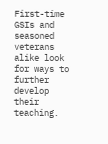First-time GSIs and seasoned veterans alike look for ways to further develop their teaching.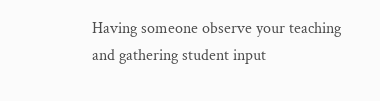Having someone observe your teaching and gathering student input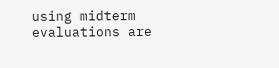using midterm evaluations are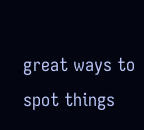great ways to spot things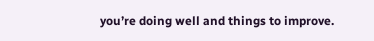you’re doing well and things to improve.